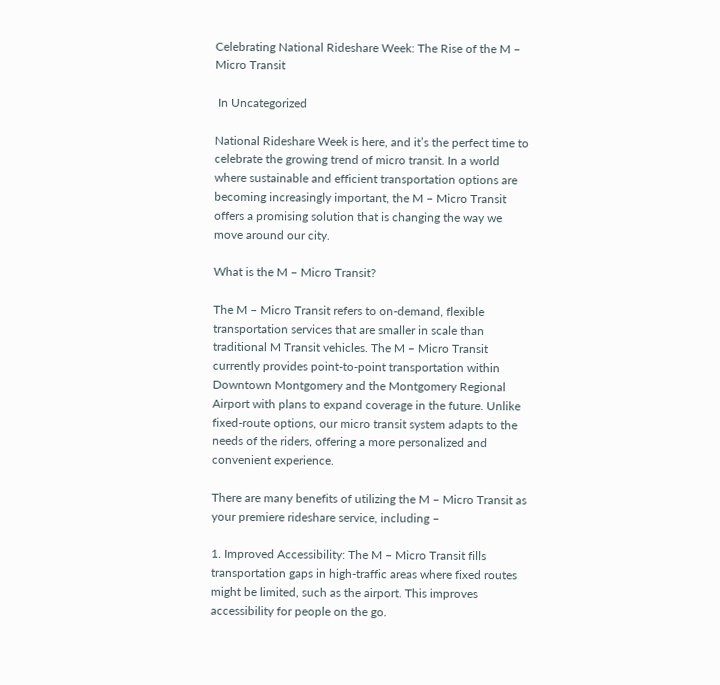Celebrating National Rideshare Week: The Rise of the M – Micro Transit

 In Uncategorized

National Rideshare Week is here, and it’s the perfect time to celebrate the growing trend of micro transit. In a world where sustainable and efficient transportation options are becoming increasingly important, the M – Micro Transit offers a promising solution that is changing the way we move around our city.

What is the M – Micro Transit?

The M – Micro Transit refers to on-demand, flexible transportation services that are smaller in scale than traditional M Transit vehicles. The M – Micro Transit currently provides point-to-point transportation within Downtown Montgomery and the Montgomery Regional Airport with plans to expand coverage in the future. Unlike fixed-route options, our micro transit system adapts to the needs of the riders, offering a more personalized and convenient experience.

There are many benefits of utilizing the M – Micro Transit as your premiere rideshare service, including –

1. Improved Accessibility: The M – Micro Transit fills transportation gaps in high-traffic areas where fixed routes might be limited, such as the airport. This improves accessibility for people on the go.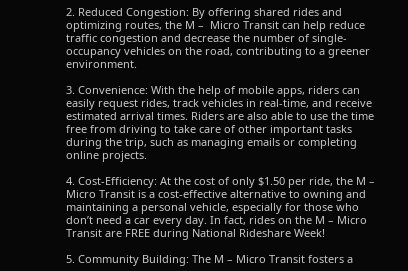2. Reduced Congestion: By offering shared rides and optimizing routes, the M –  Micro Transit can help reduce traffic congestion and decrease the number of single-occupancy vehicles on the road, contributing to a greener environment.

3. Convenience: With the help of mobile apps, riders can easily request rides, track vehicles in real-time, and receive estimated arrival times. Riders are also able to use the time free from driving to take care of other important tasks during the trip, such as managing emails or completing online projects.

4. Cost-Efficiency: At the cost of only $1.50 per ride, the M – Micro Transit is a cost-effective alternative to owning and maintaining a personal vehicle, especially for those who don’t need a car every day. In fact, rides on the M – Micro Transit are FREE during National Rideshare Week!

5. Community Building: The M – Micro Transit fosters a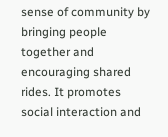sense of community by bringing people together and encouraging shared rides. It promotes social interaction and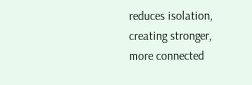reduces isolation, creating stronger, more connected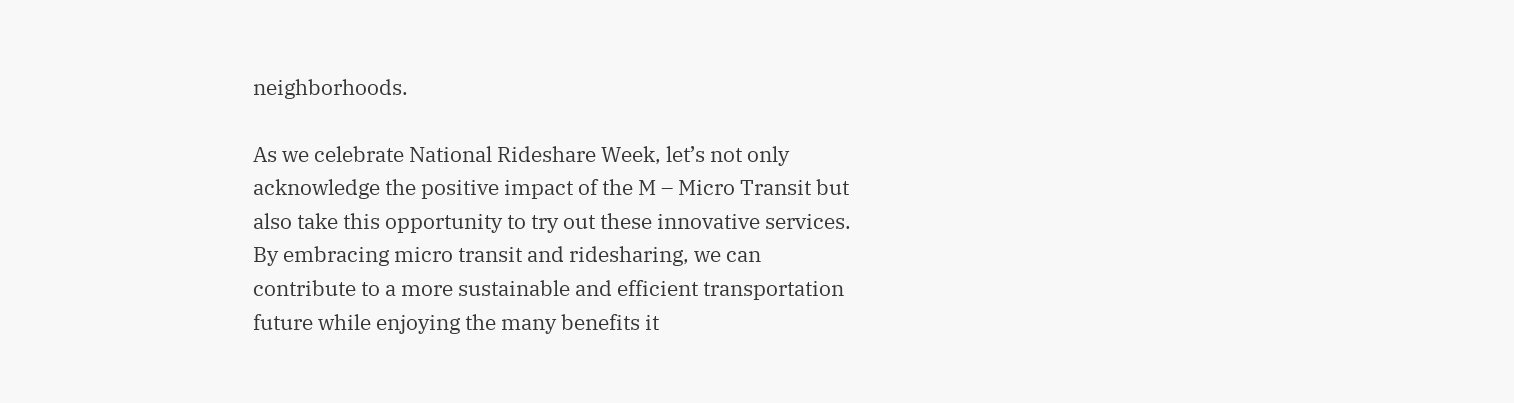neighborhoods.

As we celebrate National Rideshare Week, let’s not only acknowledge the positive impact of the M – Micro Transit but also take this opportunity to try out these innovative services. By embracing micro transit and ridesharing, we can contribute to a more sustainable and efficient transportation future while enjoying the many benefits it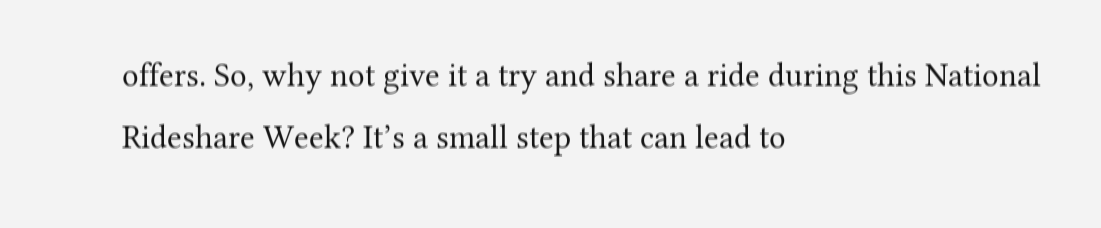offers. So, why not give it a try and share a ride during this National Rideshare Week? It’s a small step that can lead to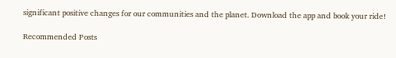significant positive changes for our communities and the planet. Download the app and book your ride!

Recommended Posts